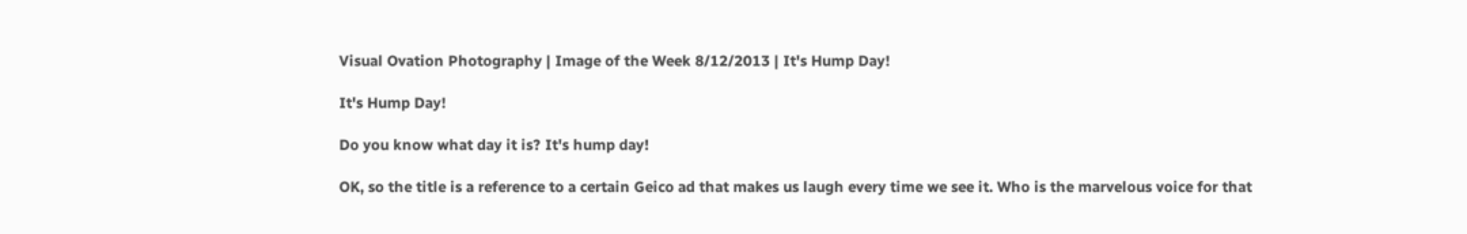Visual Ovation Photography | Image of the Week 8/12/2013 | It's Hump Day!

It's Hump Day!

Do you know what day it is? It's hump day!

OK, so the title is a reference to a certain Geico ad that makes us laugh every time we see it. Who is the marvelous voice for that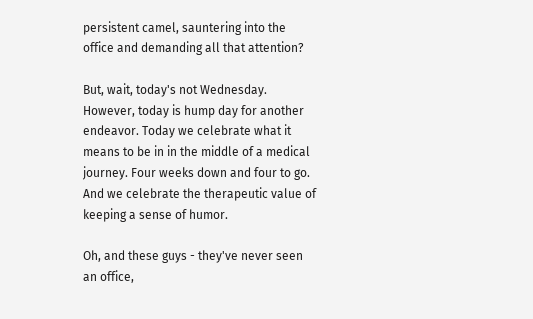persistent camel, sauntering into the office and demanding all that attention?

But, wait, today's not Wednesday. However, today is hump day for another endeavor. Today we celebrate what it means to be in in the middle of a medical journey. Four weeks down and four to go. And we celebrate the therapeutic value of keeping a sense of humor.

Oh, and these guys - they've never seen an office,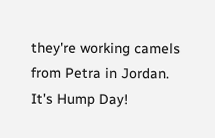they're working camels from Petra in Jordan.
It's Hump Day!